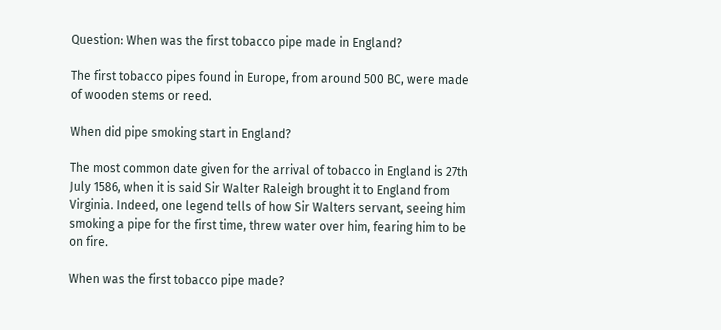Question: When was the first tobacco pipe made in England?

The first tobacco pipes found in Europe, from around 500 BC, were made of wooden stems or reed.

When did pipe smoking start in England?

The most common date given for the arrival of tobacco in England is 27th July 1586, when it is said Sir Walter Raleigh brought it to England from Virginia. Indeed, one legend tells of how Sir Walters servant, seeing him smoking a pipe for the first time, threw water over him, fearing him to be on fire.

When was the first tobacco pipe made?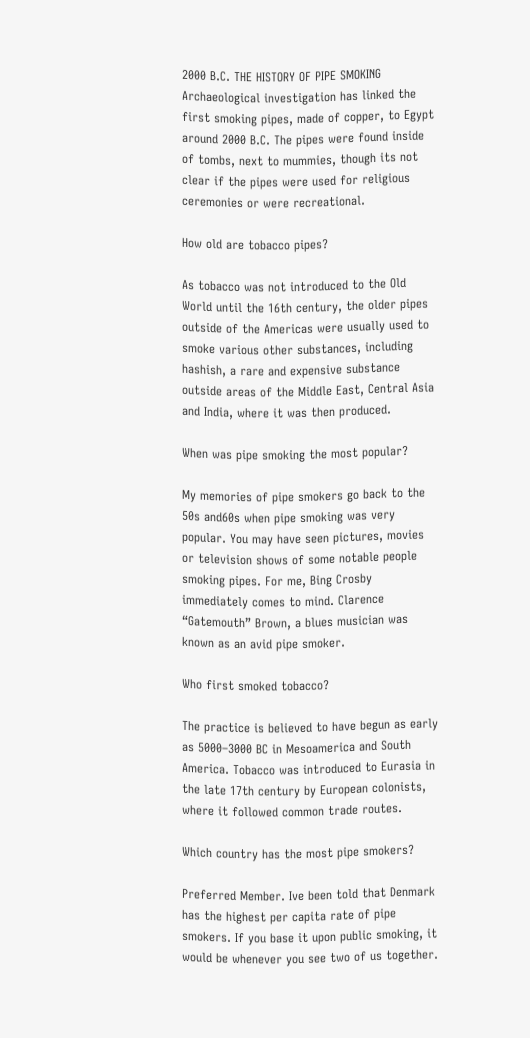2000 B.C. THE HISTORY OF PIPE SMOKING Archaeological investigation has linked the first smoking pipes, made of copper, to Egypt around 2000 B.C. The pipes were found inside of tombs, next to mummies, though its not clear if the pipes were used for religious ceremonies or were recreational.

How old are tobacco pipes?

As tobacco was not introduced to the Old World until the 16th century, the older pipes outside of the Americas were usually used to smoke various other substances, including hashish, a rare and expensive substance outside areas of the Middle East, Central Asia and India, where it was then produced.

When was pipe smoking the most popular?

My memories of pipe smokers go back to the 50s and60s when pipe smoking was very popular. You may have seen pictures, movies or television shows of some notable people smoking pipes. For me, Bing Crosby immediately comes to mind. Clarence “Gatemouth” Brown, a blues musician was known as an avid pipe smoker.

Who first smoked tobacco?

The practice is believed to have begun as early as 5000–3000 BC in Mesoamerica and South America. Tobacco was introduced to Eurasia in the late 17th century by European colonists, where it followed common trade routes.

Which country has the most pipe smokers?

Preferred Member. Ive been told that Denmark has the highest per capita rate of pipe smokers. If you base it upon public smoking, it would be whenever you see two of us together.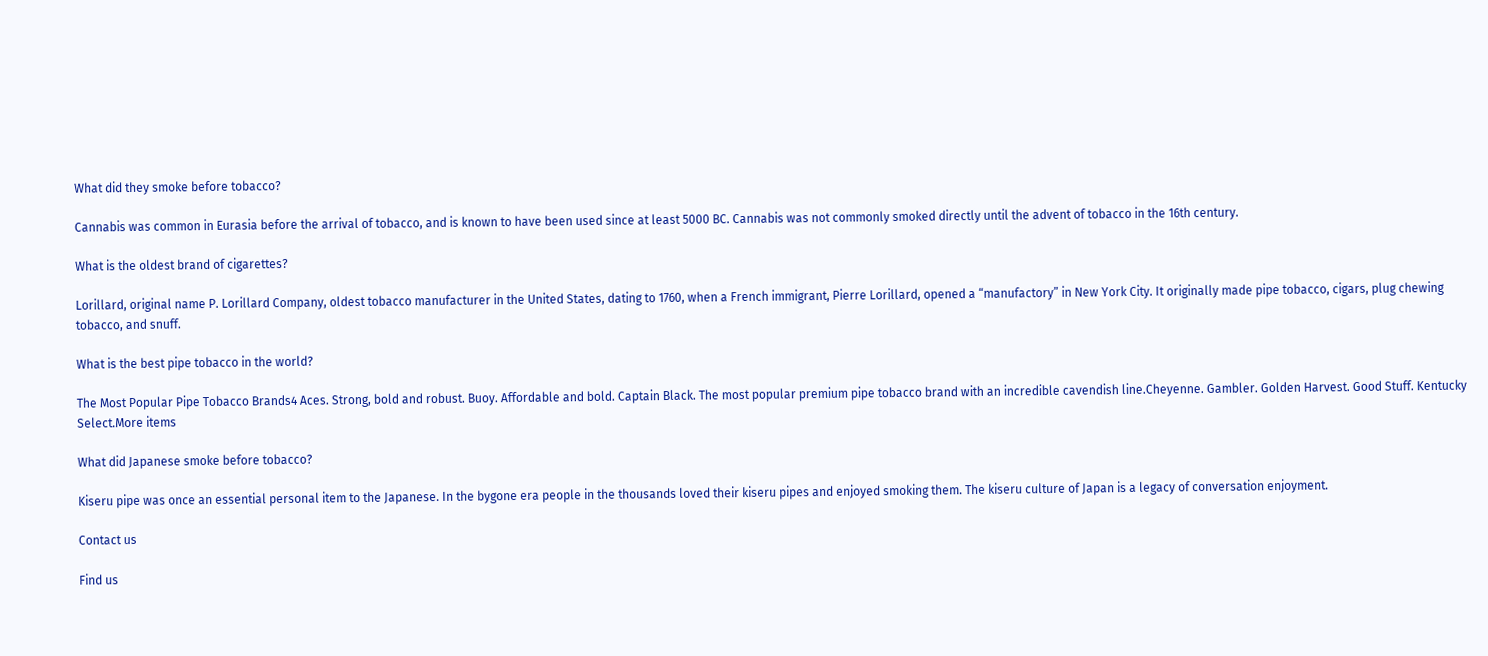What did they smoke before tobacco?

Cannabis was common in Eurasia before the arrival of tobacco, and is known to have been used since at least 5000 BC. Cannabis was not commonly smoked directly until the advent of tobacco in the 16th century.

What is the oldest brand of cigarettes?

Lorillard, original name P. Lorillard Company, oldest tobacco manufacturer in the United States, dating to 1760, when a French immigrant, Pierre Lorillard, opened a “manufactory” in New York City. It originally made pipe tobacco, cigars, plug chewing tobacco, and snuff.

What is the best pipe tobacco in the world?

The Most Popular Pipe Tobacco Brands4 Aces. Strong, bold and robust. Buoy. Affordable and bold. Captain Black. The most popular premium pipe tobacco brand with an incredible cavendish line.Cheyenne. Gambler. Golden Harvest. Good Stuff. Kentucky Select.More items

What did Japanese smoke before tobacco?

Kiseru pipe was once an essential personal item to the Japanese. In the bygone era people in the thousands loved their kiseru pipes and enjoyed smoking them. The kiseru culture of Japan is a legacy of conversation enjoyment.

Contact us

Find us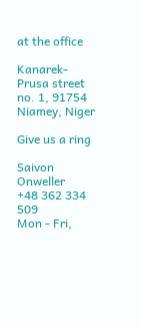at the office

Kanarek- Prusa street no. 1, 91754 Niamey, Niger

Give us a ring

Saivon Onweller
+48 362 334 509
Mon - Fri,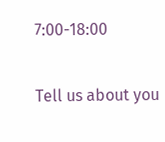7:00-18:00

Tell us about you